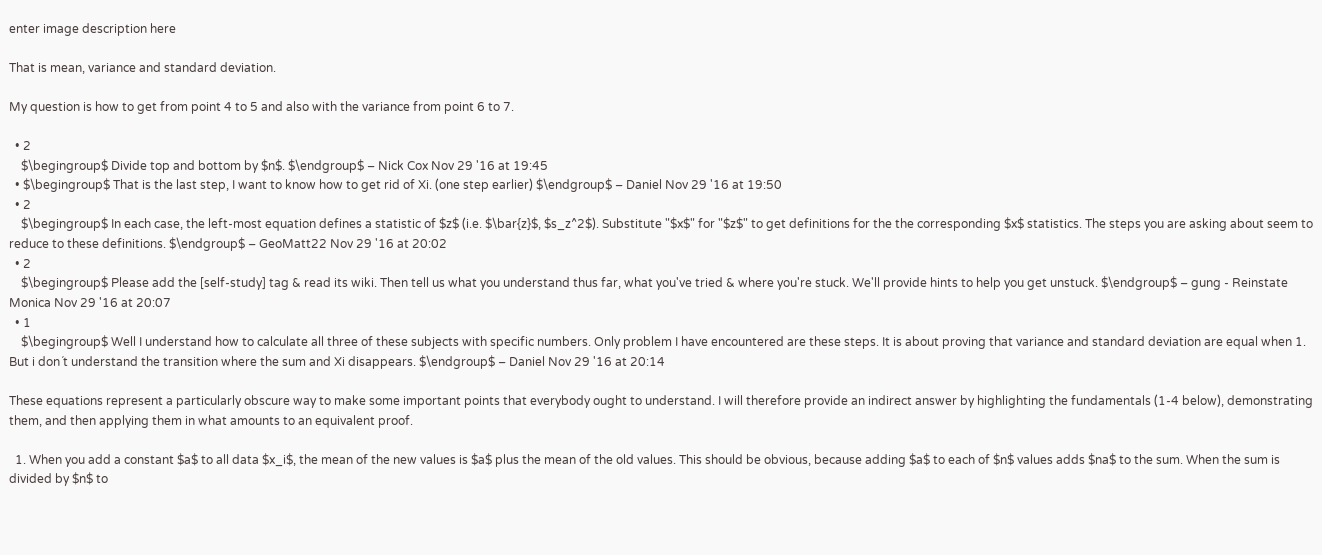enter image description here

That is mean, variance and standard deviation.

My question is how to get from point 4 to 5 and also with the variance from point 6 to 7.

  • 2
    $\begingroup$ Divide top and bottom by $n$. $\endgroup$ – Nick Cox Nov 29 '16 at 19:45
  • $\begingroup$ That is the last step, I want to know how to get rid of Xi. (one step earlier) $\endgroup$ – Daniel Nov 29 '16 at 19:50
  • 2
    $\begingroup$ In each case, the left-most equation defines a statistic of $z$ (i.e. $\bar{z}$, $s_z^2$). Substitute "$x$" for "$z$" to get definitions for the the corresponding $x$ statistics. The steps you are asking about seem to reduce to these definitions. $\endgroup$ – GeoMatt22 Nov 29 '16 at 20:02
  • 2
    $\begingroup$ Please add the [self-study] tag & read its wiki. Then tell us what you understand thus far, what you've tried & where you're stuck. We'll provide hints to help you get unstuck. $\endgroup$ – gung - Reinstate Monica Nov 29 '16 at 20:07
  • 1
    $\begingroup$ Well I understand how to calculate all three of these subjects with specific numbers. Only problem I have encountered are these steps. It is about proving that variance and standard deviation are equal when 1. But i don´t understand the transition where the sum and Xi disappears. $\endgroup$ – Daniel Nov 29 '16 at 20:14

These equations represent a particularly obscure way to make some important points that everybody ought to understand. I will therefore provide an indirect answer by highlighting the fundamentals (1-4 below), demonstrating them, and then applying them in what amounts to an equivalent proof.

  1. When you add a constant $a$ to all data $x_i$, the mean of the new values is $a$ plus the mean of the old values. This should be obvious, because adding $a$ to each of $n$ values adds $na$ to the sum. When the sum is divided by $n$ to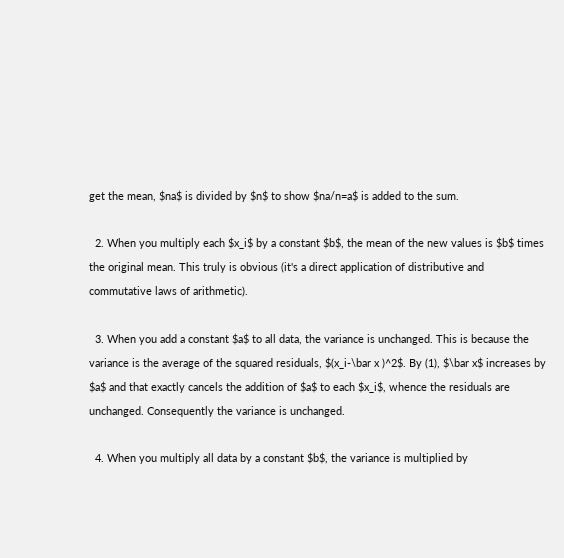get the mean, $na$ is divided by $n$ to show $na/n=a$ is added to the sum.

  2. When you multiply each $x_i$ by a constant $b$, the mean of the new values is $b$ times the original mean. This truly is obvious (it's a direct application of distributive and commutative laws of arithmetic).

  3. When you add a constant $a$ to all data, the variance is unchanged. This is because the variance is the average of the squared residuals, $(x_i-\bar x )^2$. By (1), $\bar x$ increases by $a$ and that exactly cancels the addition of $a$ to each $x_i$, whence the residuals are unchanged. Consequently the variance is unchanged.

  4. When you multiply all data by a constant $b$, the variance is multiplied by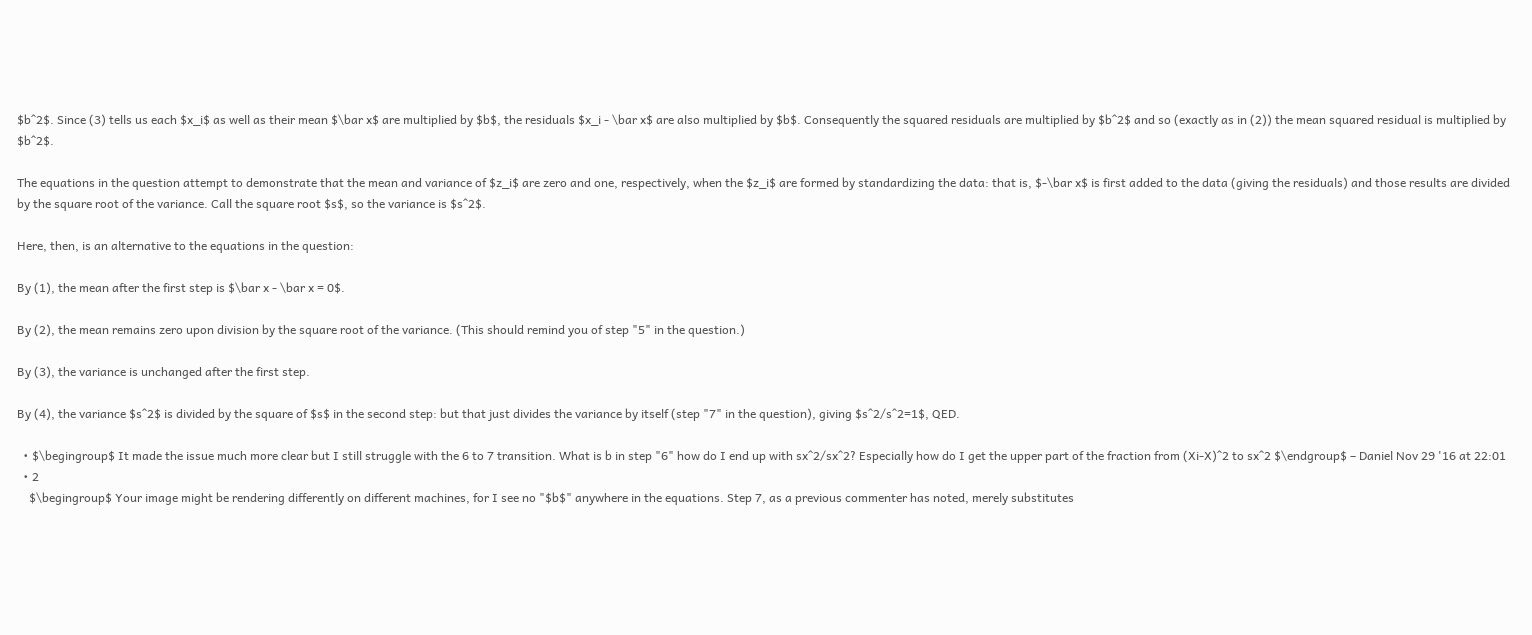$b^2$. Since (3) tells us each $x_i$ as well as their mean $\bar x$ are multiplied by $b$, the residuals $x_i - \bar x$ are also multiplied by $b$. Consequently the squared residuals are multiplied by $b^2$ and so (exactly as in (2)) the mean squared residual is multiplied by $b^2$.

The equations in the question attempt to demonstrate that the mean and variance of $z_i$ are zero and one, respectively, when the $z_i$ are formed by standardizing the data: that is, $-\bar x$ is first added to the data (giving the residuals) and those results are divided by the square root of the variance. Call the square root $s$, so the variance is $s^2$.

Here, then, is an alternative to the equations in the question:

By (1), the mean after the first step is $\bar x - \bar x = 0$.

By (2), the mean remains zero upon division by the square root of the variance. (This should remind you of step "5" in the question.)

By (3), the variance is unchanged after the first step.

By (4), the variance $s^2$ is divided by the square of $s$ in the second step: but that just divides the variance by itself (step "7" in the question), giving $s^2/s^2=1$, QED.

  • $\begingroup$ It made the issue much more clear but I still struggle with the 6 to 7 transition. What is b in step "6" how do I end up with sx^2/sx^2? Especially how do I get the upper part of the fraction from (Xi-X)^2 to sx^2 $\endgroup$ – Daniel Nov 29 '16 at 22:01
  • 2
    $\begingroup$ Your image might be rendering differently on different machines, for I see no "$b$" anywhere in the equations. Step 7, as a previous commenter has noted, merely substitutes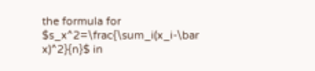the formula for $s_x^2=\frac{\sum_i(x_i-\bar x)^2}{n}$ in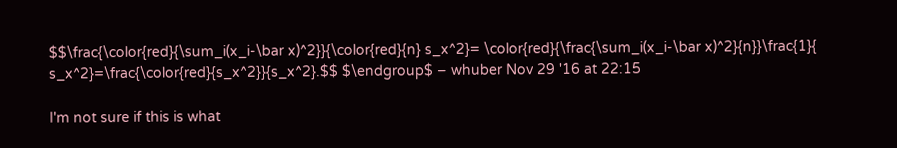$$\frac{\color{red}{\sum_i(x_i-\bar x)^2}}{\color{red}{n} s_x^2}= \color{red}{\frac{\sum_i(x_i-\bar x)^2}{n}}\frac{1}{ s_x^2}=\frac{\color{red}{s_x^2}}{s_x^2}.$$ $\endgroup$ – whuber Nov 29 '16 at 22:15

I'm not sure if this is what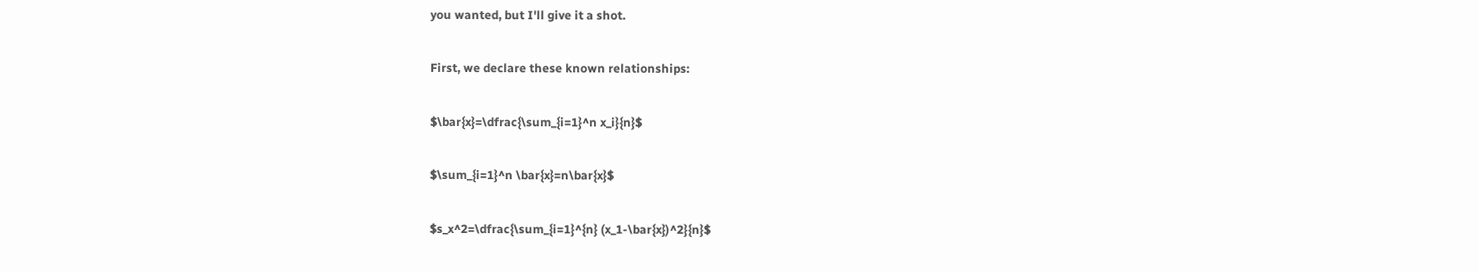you wanted, but I'll give it a shot.

First, we declare these known relationships:

$\bar{x}=\dfrac{\sum_{i=1}^n x_i}{n}$

$\sum_{i=1}^n \bar{x}=n\bar{x}$

$s_x^2=\dfrac{\sum_{i=1}^{n} (x_1-\bar{x})^2}{n}$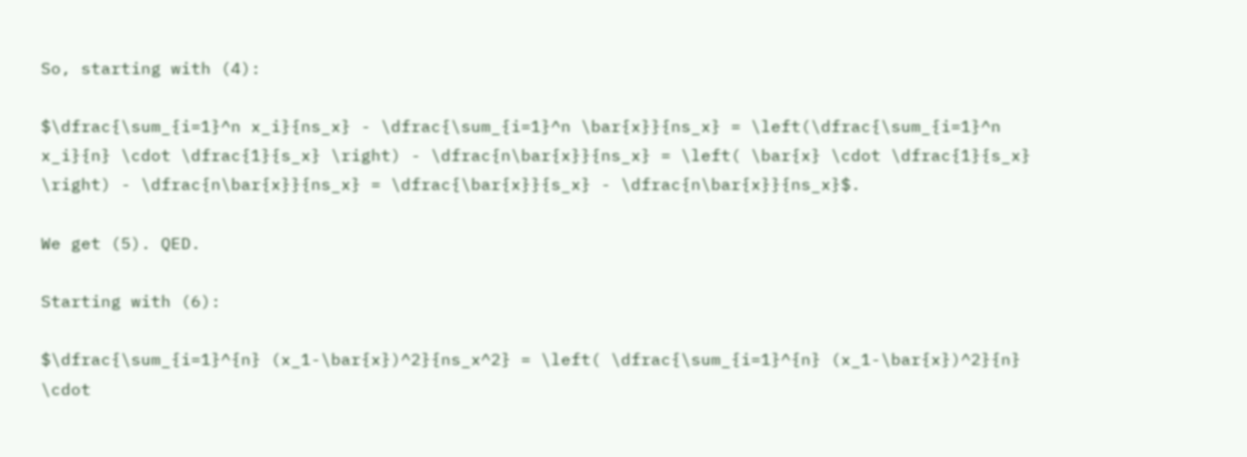So, starting with (4):

$\dfrac{\sum_{i=1}^n x_i}{ns_x} - \dfrac{\sum_{i=1}^n \bar{x}}{ns_x} = \left(\dfrac{\sum_{i=1}^n x_i}{n} \cdot \dfrac{1}{s_x} \right) - \dfrac{n\bar{x}}{ns_x} = \left( \bar{x} \cdot \dfrac{1}{s_x} \right) - \dfrac{n\bar{x}}{ns_x} = \dfrac{\bar{x}}{s_x} - \dfrac{n\bar{x}}{ns_x}$.

We get (5). QED.

Starting with (6):

$\dfrac{\sum_{i=1}^{n} (x_1-\bar{x})^2}{ns_x^2} = \left( \dfrac{\sum_{i=1}^{n} (x_1-\bar{x})^2}{n} \cdot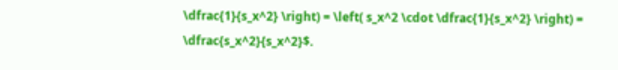\dfrac{1}{s_x^2} \right) = \left( s_x^2 \cdot \dfrac{1}{s_x^2} \right) = \dfrac{s_x^2}{s_x^2}$.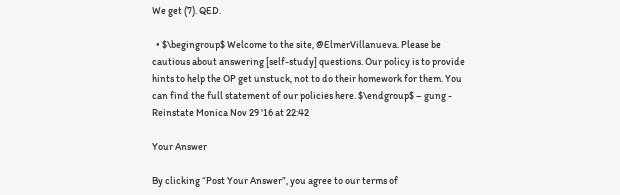We get (7). QED.

  • $\begingroup$ Welcome to the site, @ElmerVillanueva. Please be cautious about answering [self-study] questions. Our policy is to provide hints to help the OP get unstuck, not to do their homework for them. You can find the full statement of our policies here. $\endgroup$ – gung - Reinstate Monica Nov 29 '16 at 22:42

Your Answer

By clicking “Post Your Answer”, you agree to our terms of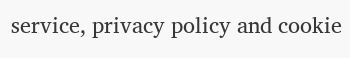service, privacy policy and cookie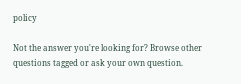policy

Not the answer you're looking for? Browse other questions tagged or ask your own question.